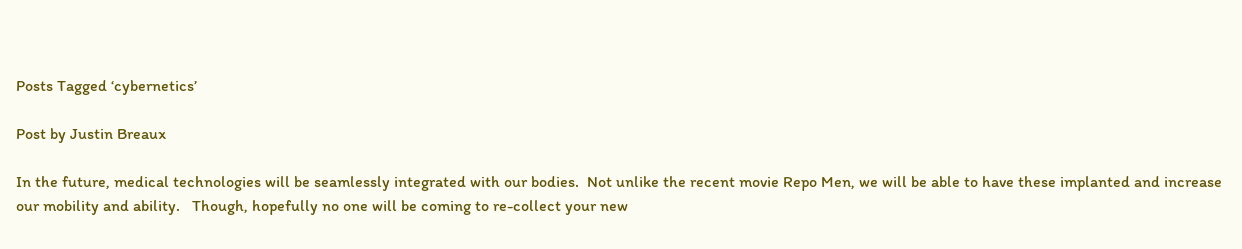Posts Tagged ‘cybernetics’

Post by Justin Breaux

In the future, medical technologies will be seamlessly integrated with our bodies.  Not unlike the recent movie Repo Men, we will be able to have these implanted and increase our mobility and ability.   Though, hopefully no one will be coming to re-collect your new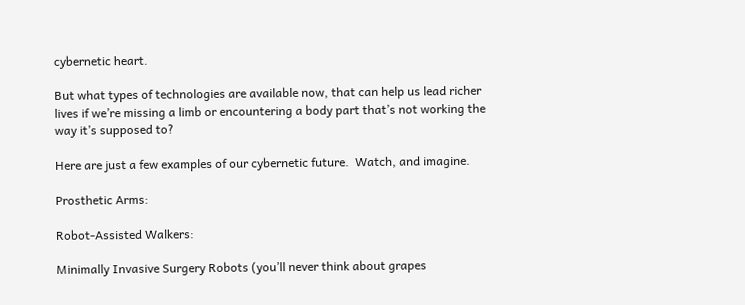cybernetic heart.

But what types of technologies are available now, that can help us lead richer lives if we’re missing a limb or encountering a body part that’s not working the way it’s supposed to?

Here are just a few examples of our cybernetic future.  Watch, and imagine.

Prosthetic Arms:

Robot-Assisted Walkers:

Minimally Invasive Surgery Robots (you’ll never think about grapes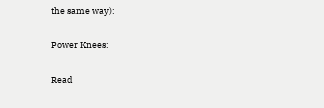the same way):

Power Knees:

Read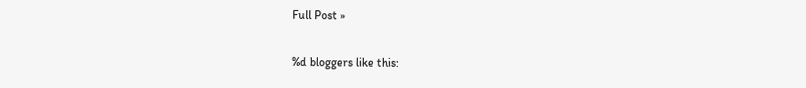Full Post »

%d bloggers like this: